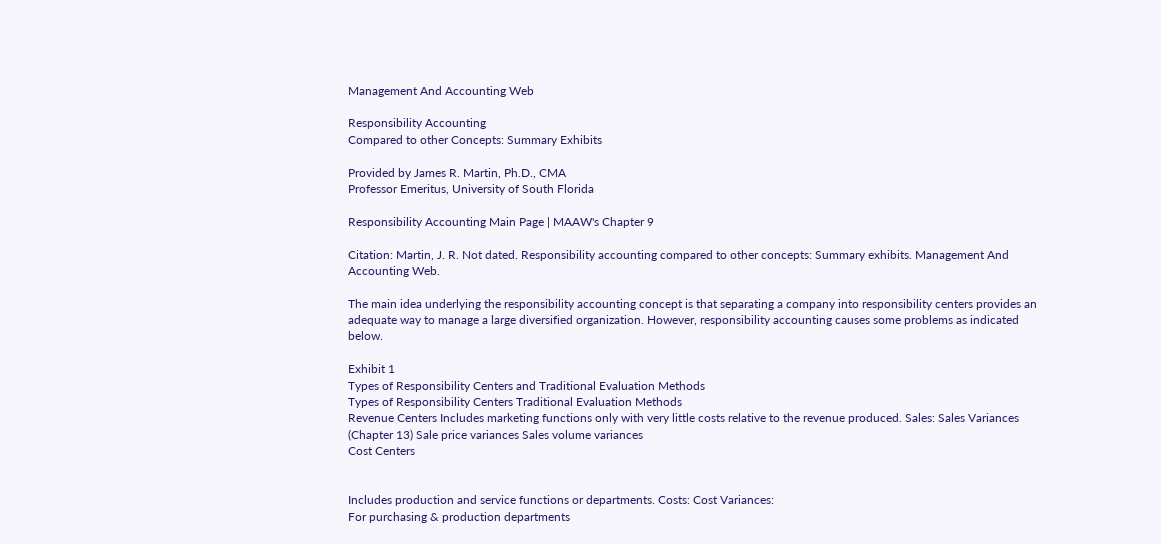Management And Accounting Web

Responsibility Accounting
Compared to other Concepts: Summary Exhibits

Provided by James R. Martin, Ph.D., CMA
Professor Emeritus, University of South Florida

Responsibility Accounting Main Page | MAAW's Chapter 9

Citation: Martin, J. R. Not dated. Responsibility accounting compared to other concepts: Summary exhibits. Management And Accounting Web.

The main idea underlying the responsibility accounting concept is that separating a company into responsibility centers provides an adequate way to manage a large diversified organization. However, responsibility accounting causes some problems as indicated below.

Exhibit 1
Types of Responsibility Centers and Traditional Evaluation Methods
Types of Responsibility Centers Traditional Evaluation Methods
Revenue Centers Includes marketing functions only with very little costs relative to the revenue produced. Sales: Sales Variances (Chapter 13) Sale price variances Sales volume variances
Cost Centers


Includes production and service functions or departments. Costs: Cost Variances:
For purchasing & production departments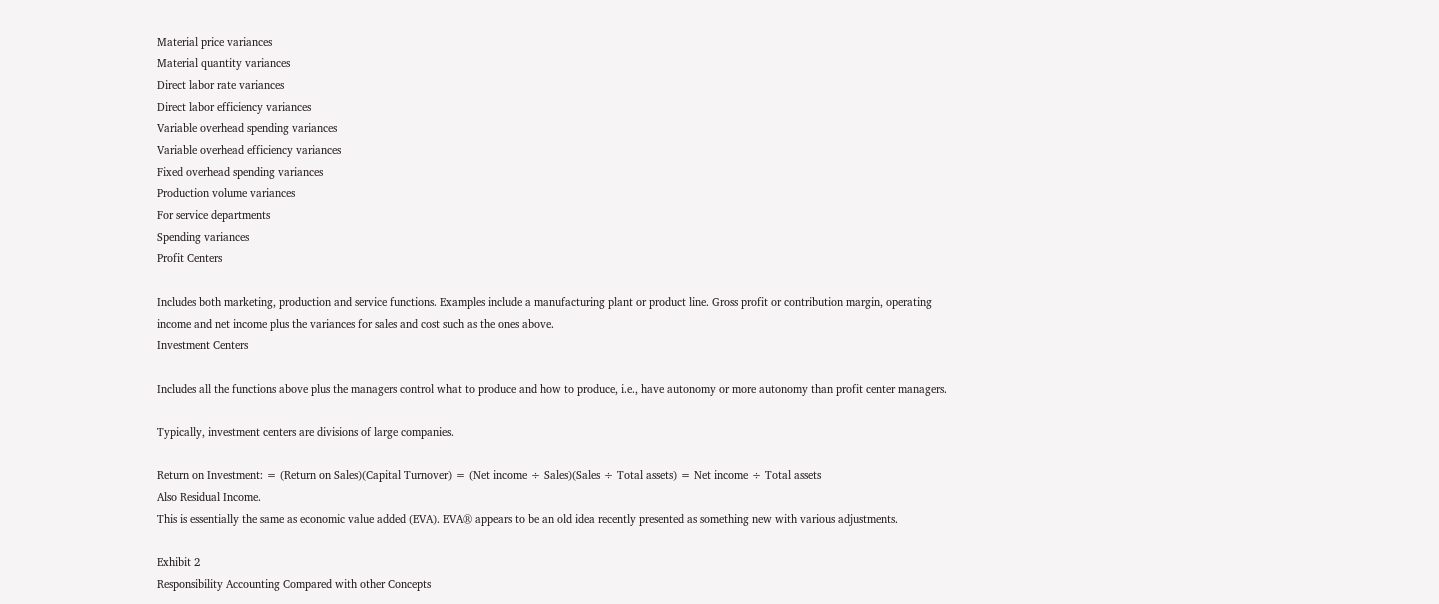Material price variances
Material quantity variances
Direct labor rate variances
Direct labor efficiency variances
Variable overhead spending variances
Variable overhead efficiency variances
Fixed overhead spending variances
Production volume variances
For service departments
Spending variances
Profit Centers

Includes both marketing, production and service functions. Examples include a manufacturing plant or product line. Gross profit or contribution margin, operating income and net income plus the variances for sales and cost such as the ones above.
Investment Centers

Includes all the functions above plus the managers control what to produce and how to produce, i.e., have autonomy or more autonomy than profit center managers.

Typically, investment centers are divisions of large companies.

Return on Investment: = (Return on Sales)(Capital Turnover) = (Net income ÷ Sales)(Sales ÷ Total assets) = Net income ÷ Total assets
Also Residual Income.
This is essentially the same as economic value added (EVA). EVA® appears to be an old idea recently presented as something new with various adjustments.

Exhibit 2
Responsibility Accounting Compared with other Concepts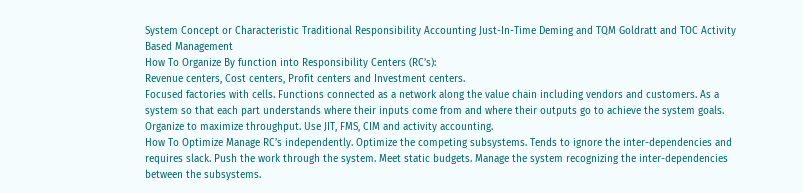System Concept or Characteristic Traditional Responsibility Accounting Just-In-Time Deming and TQM Goldratt and TOC Activity Based Management
How To Organize By function into Responsibility Centers (RC’s):
Revenue centers, Cost centers, Profit centers and Investment centers.
Focused factories with cells. Functions connected as a network along the value chain including vendors and customers. As a system so that each part understands where their inputs come from and where their outputs go to achieve the system goals. Organize to maximize throughput. Use JIT, FMS, CIM and activity accounting.
How To Optimize Manage RC’s independently. Optimize the competing subsystems. Tends to ignore the inter-dependencies and requires slack. Push the work through the system. Meet static budgets. Manage the system recognizing the inter-dependencies between the subsystems.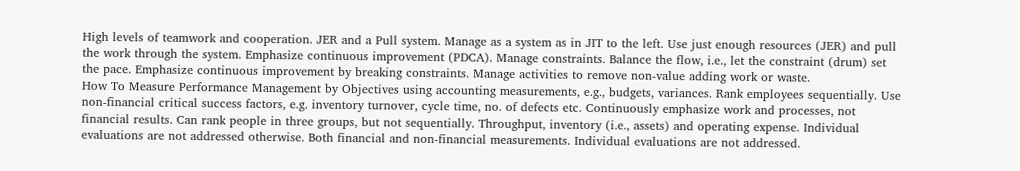High levels of teamwork and cooperation. JER and a Pull system. Manage as a system as in JIT to the left. Use just enough resources (JER) and pull the work through the system. Emphasize continuous improvement (PDCA). Manage constraints. Balance the flow, i.e., let the constraint (drum) set the pace. Emphasize continuous improvement by breaking constraints. Manage activities to remove non-value adding work or waste.
How To Measure Performance Management by Objectives using accounting measurements, e.g., budgets, variances. Rank employees sequentially. Use non-financial critical success factors, e.g. inventory turnover, cycle time, no. of defects etc. Continuously emphasize work and processes, not financial results. Can rank people in three groups, but not sequentially. Throughput, inventory (i.e., assets) and operating expense. Individual evaluations are not addressed otherwise. Both financial and non-financial measurements. Individual evaluations are not addressed.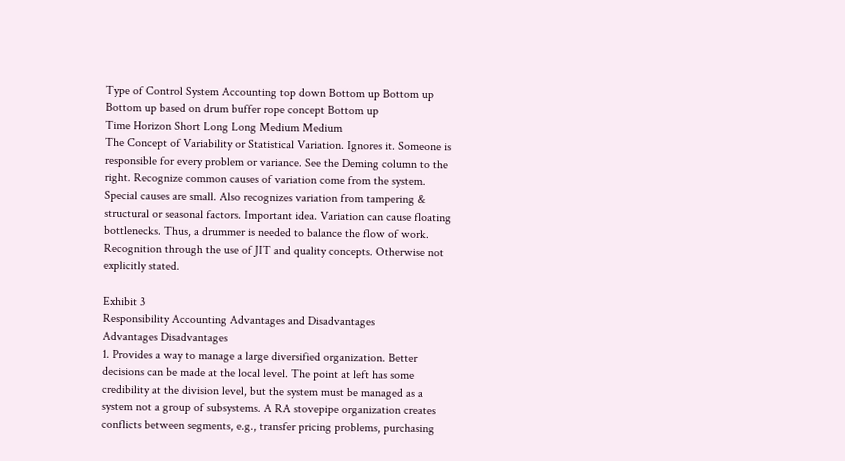Type of Control System Accounting top down Bottom up Bottom up Bottom up based on drum buffer rope concept Bottom up
Time Horizon Short Long Long Medium Medium
The Concept of Variability or Statistical Variation. Ignores it. Someone is responsible for every problem or variance. See the Deming column to the right. Recognize common causes of variation come from the system. Special causes are small. Also recognizes variation from tampering & structural or seasonal factors. Important idea. Variation can cause floating bottlenecks. Thus, a drummer is needed to balance the flow of work. Recognition through the use of JIT and quality concepts. Otherwise not explicitly stated.

Exhibit 3
Responsibility Accounting Advantages and Disadvantages
Advantages Disadvantages
1. Provides a way to manage a large diversified organization. Better decisions can be made at the local level. The point at left has some credibility at the division level, but the system must be managed as a system not a group of subsystems. A RA stovepipe organization creates conflicts between segments, e.g., transfer pricing problems, purchasing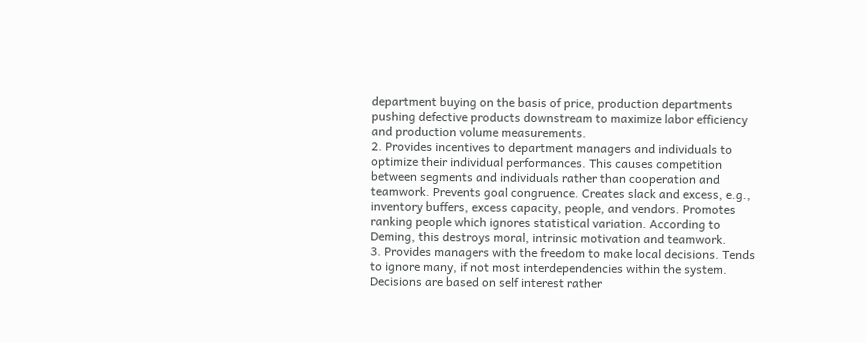department buying on the basis of price, production departments pushing defective products downstream to maximize labor efficiency and production volume measurements.
2. Provides incentives to department managers and individuals to optimize their individual performances. This causes competition between segments and individuals rather than cooperation and teamwork. Prevents goal congruence. Creates slack and excess, e.g., inventory buffers, excess capacity, people, and vendors. Promotes ranking people which ignores statistical variation. According to Deming, this destroys moral, intrinsic motivation and teamwork.
3. Provides managers with the freedom to make local decisions. Tends to ignore many, if not most interdependencies within the system. Decisions are based on self interest rather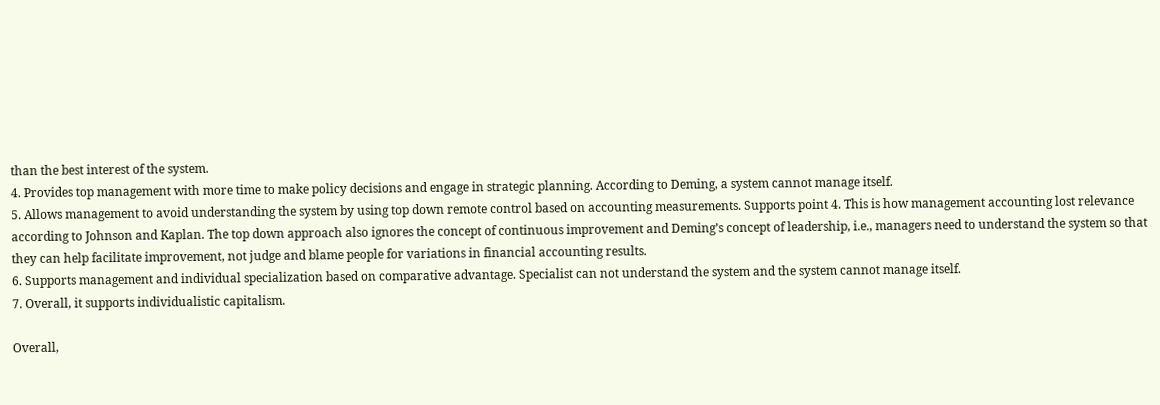than the best interest of the system.
4. Provides top management with more time to make policy decisions and engage in strategic planning. According to Deming, a system cannot manage itself.
5. Allows management to avoid understanding the system by using top down remote control based on accounting measurements. Supports point 4. This is how management accounting lost relevance according to Johnson and Kaplan. The top down approach also ignores the concept of continuous improvement and Deming’s concept of leadership, i.e., managers need to understand the system so that they can help facilitate improvement, not judge and blame people for variations in financial accounting results.
6. Supports management and individual specialization based on comparative advantage. Specialist can not understand the system and the system cannot manage itself.
7. Overall, it supports individualistic capitalism.

Overall,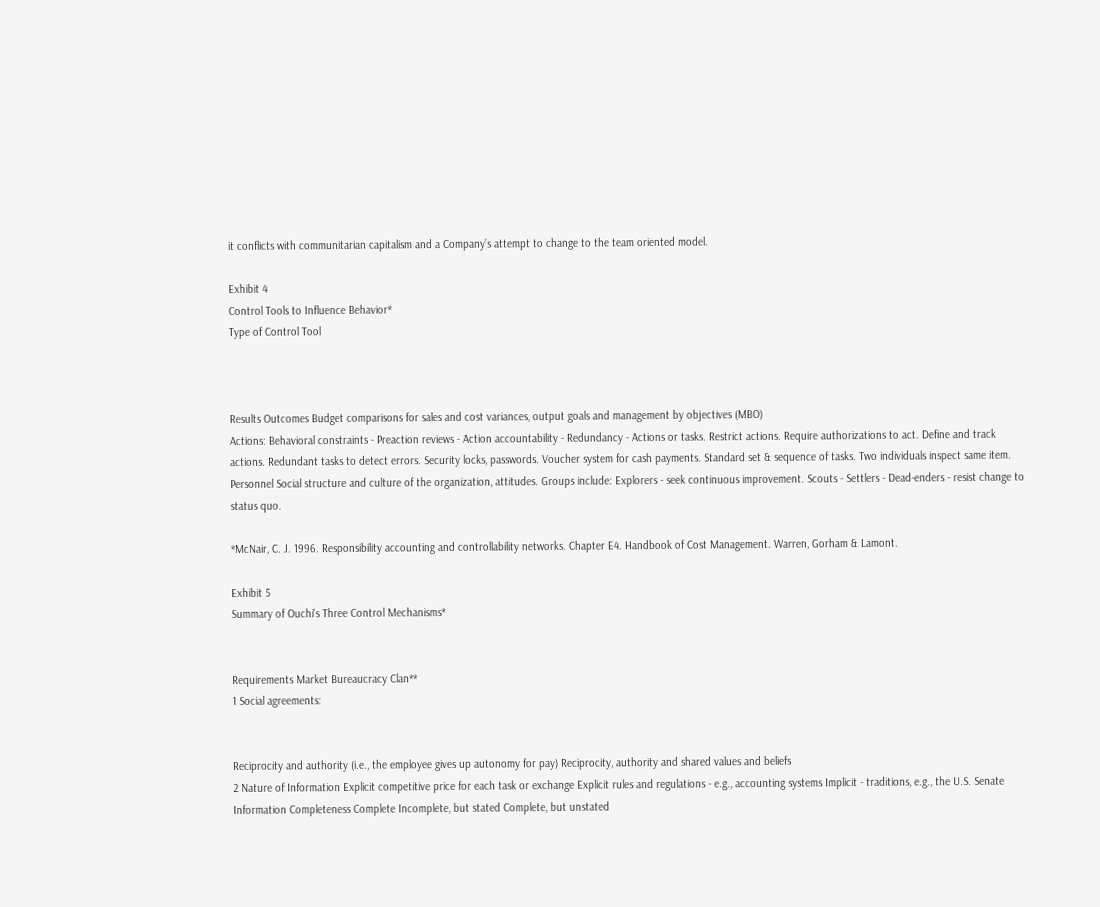it conflicts with communitarian capitalism and a Company’s attempt to change to the team oriented model.

Exhibit 4
Control Tools to Influence Behavior*
Type of Control Tool



Results Outcomes Budget comparisons for sales and cost variances, output goals and management by objectives (MBO)
Actions: Behavioral constraints - Preaction reviews - Action accountability - Redundancy - Actions or tasks. Restrict actions. Require authorizations to act. Define and track actions. Redundant tasks to detect errors. Security locks, passwords. Voucher system for cash payments. Standard set & sequence of tasks. Two individuals inspect same item.
Personnel Social structure and culture of the organization, attitudes. Groups include: Explorers - seek continuous improvement. Scouts - Settlers - Dead-enders - resist change to status quo.

*McNair, C. J. 1996. Responsibility accounting and controllability networks. Chapter E4. Handbook of Cost Management. Warren, Gorham & Lamont.

Exhibit 5
Summary of Ouchi's Three Control Mechanisms*


Requirements Market Bureaucracy Clan**
1 Social agreements:


Reciprocity and authority (i.e., the employee gives up autonomy for pay) Reciprocity, authority and shared values and beliefs
2 Nature of Information Explicit competitive price for each task or exchange Explicit rules and regulations - e.g., accounting systems Implicit - traditions, e.g., the U.S. Senate
Information Completeness Complete Incomplete, but stated Complete, but unstated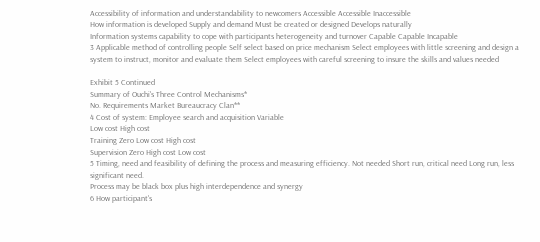Accessibility of information and understandability to newcomers Accessible Accessible Inaccessible
How information is developed Supply and demand Must be created or designed Develops naturally
Information systems capability to cope with participants heterogeneity and turnover Capable Capable Incapable
3 Applicable method of controlling people Self select based on price mechanism Select employees with little screening and design a system to instruct, monitor and evaluate them Select employees with careful screening to insure the skills and values needed

Exhibit 5 Continued
Summary of Ouchi's Three Control Mechanisms*
No. Requirements Market Bureaucracy Clan**
4 Cost of system: Employee search and acquisition Variable
Low cost High cost
Training Zero Low cost High cost
Supervision Zero High cost Low cost
5 Timing, need and feasibility of defining the process and measuring efficiency. Not needed Short run, critical need Long run, less significant need.
Process may be black box plus high interdependence and synergy
6 How participant's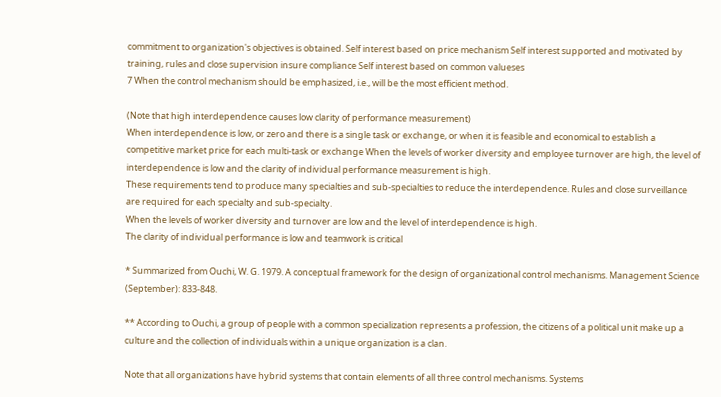commitment to organization's objectives is obtained. Self interest based on price mechanism Self interest supported and motivated by training, rules and close supervision insure compliance Self interest based on common valueses
7 When the control mechanism should be emphasized, i.e., will be the most efficient method.

(Note that high interdependence causes low clarity of performance measurement)
When interdependence is low, or zero and there is a single task or exchange, or when it is feasible and economical to establish a competitive market price for each multi-task or exchange When the levels of worker diversity and employee turnover are high, the level of interdependence is low and the clarity of individual performance measurement is high.
These requirements tend to produce many specialties and sub-specialties to reduce the interdependence. Rules and close surveillance are required for each specialty and sub-specialty.
When the levels of worker diversity and turnover are low and the level of interdependence is high.
The clarity of individual performance is low and teamwork is critical

* Summarized from Ouchi, W. G. 1979. A conceptual framework for the design of organizational control mechanisms. Management Science (September): 833-848.

** According to Ouchi, a group of people with a common specialization represents a profession, the citizens of a political unit make up a culture and the collection of individuals within a unique organization is a clan.

Note that all organizations have hybrid systems that contain elements of all three control mechanisms. Systems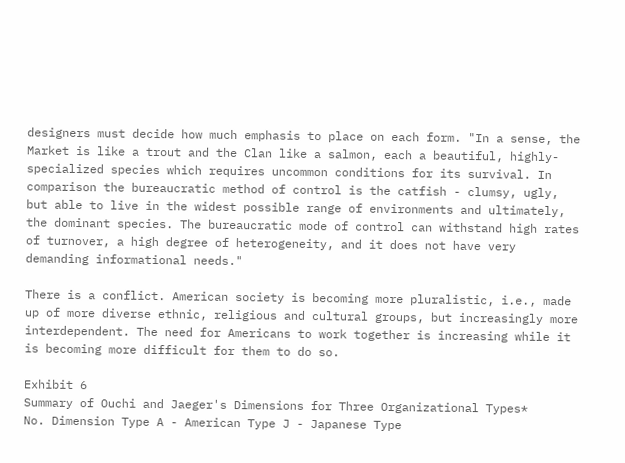designers must decide how much emphasis to place on each form. "In a sense, the Market is like a trout and the Clan like a salmon, each a beautiful, highly-specialized species which requires uncommon conditions for its survival. In comparison the bureaucratic method of control is the catfish - clumsy, ugly, but able to live in the widest possible range of environments and ultimately, the dominant species. The bureaucratic mode of control can withstand high rates of turnover, a high degree of heterogeneity, and it does not have very demanding informational needs."

There is a conflict. American society is becoming more pluralistic, i.e., made up of more diverse ethnic, religious and cultural groups, but increasingly more interdependent. The need for Americans to work together is increasing while it is becoming more difficult for them to do so.

Exhibit 6
Summary of Ouchi and Jaeger's Dimensions for Three Organizational Types*
No. Dimension Type A - American Type J - Japanese Type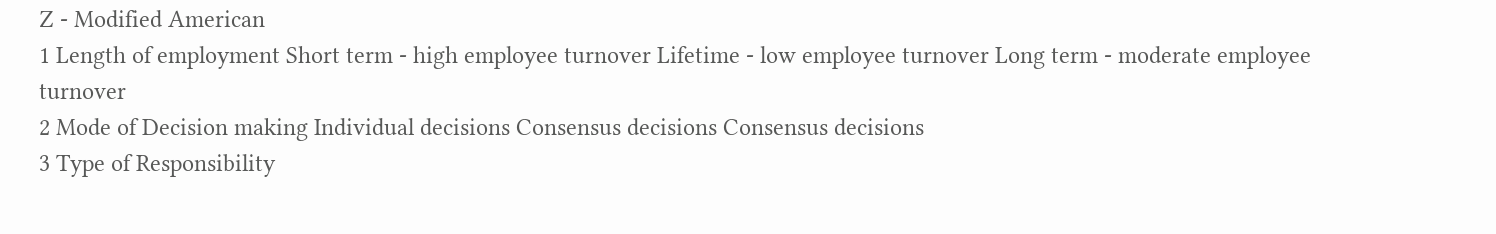Z - Modified American
1 Length of employment Short term - high employee turnover Lifetime - low employee turnover Long term - moderate employee turnover
2 Mode of Decision making Individual decisions Consensus decisions Consensus decisions
3 Type of Responsibility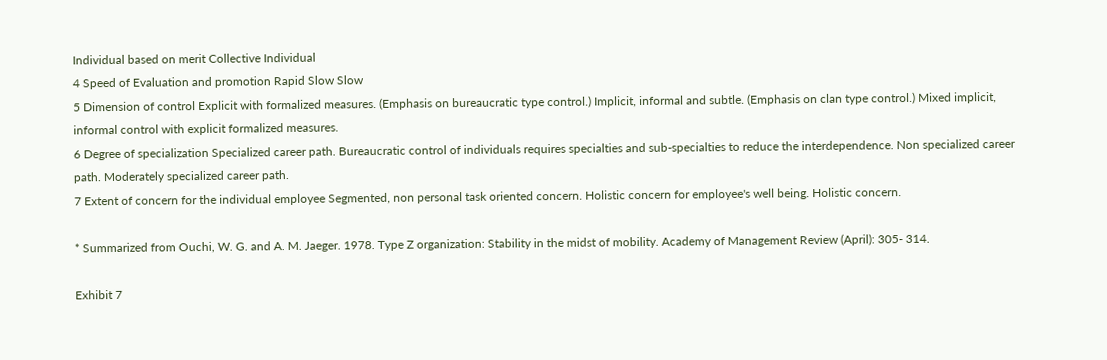Individual based on merit Collective Individual
4 Speed of Evaluation and promotion Rapid Slow Slow
5 Dimension of control Explicit with formalized measures. (Emphasis on bureaucratic type control.) Implicit, informal and subtle. (Emphasis on clan type control.) Mixed implicit, informal control with explicit formalized measures.
6 Degree of specialization Specialized career path. Bureaucratic control of individuals requires specialties and sub-specialties to reduce the interdependence. Non specialized career path. Moderately specialized career path.
7 Extent of concern for the individual employee Segmented, non personal task oriented concern. Holistic concern for employee's well being. Holistic concern.

* Summarized from Ouchi, W. G. and A. M. Jaeger. 1978. Type Z organization: Stability in the midst of mobility. Academy of Management Review (April): 305- 314.

Exhibit 7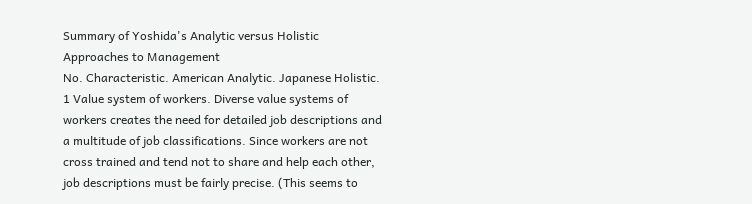Summary of Yoshida's Analytic versus Holistic Approaches to Management
No. Characteristic. American Analytic. Japanese Holistic.
1 Value system of workers. Diverse value systems of workers creates the need for detailed job descriptions and a multitude of job classifications. Since workers are not cross trained and tend not to share and help each other, job descriptions must be fairly precise. (This seems to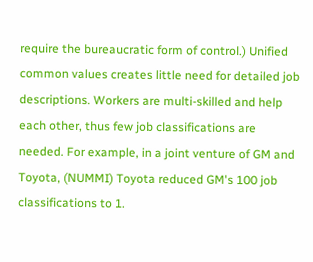require the bureaucratic form of control.) Unified common values creates little need for detailed job descriptions. Workers are multi-skilled and help each other, thus few job classifications are needed. For example, in a joint venture of GM and Toyota, (NUMMI) Toyota reduced GM's 100 job classifications to 1.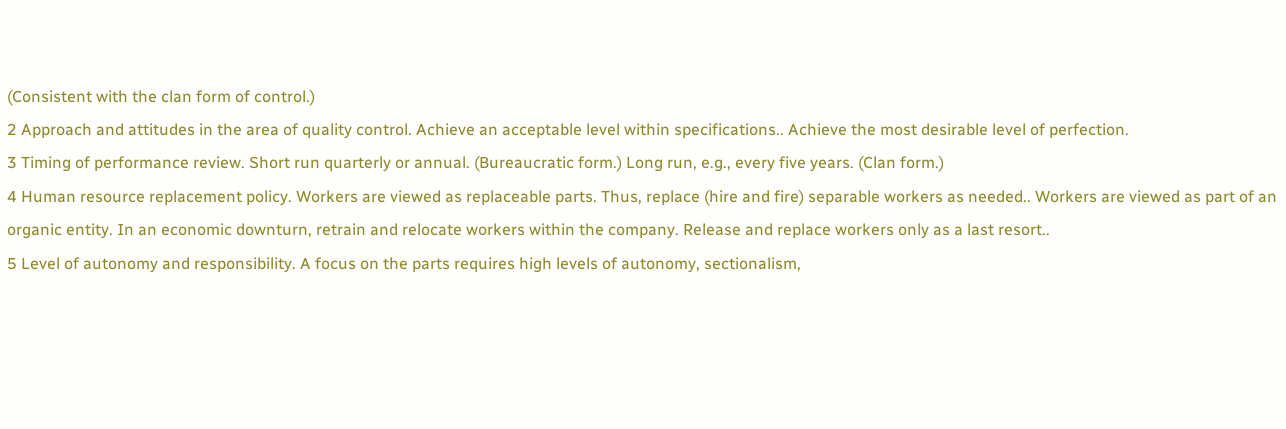(Consistent with the clan form of control.)
2 Approach and attitudes in the area of quality control. Achieve an acceptable level within specifications.. Achieve the most desirable level of perfection.
3 Timing of performance review. Short run quarterly or annual. (Bureaucratic form.) Long run, e.g., every five years. (Clan form.)
4 Human resource replacement policy. Workers are viewed as replaceable parts. Thus, replace (hire and fire) separable workers as needed.. Workers are viewed as part of an organic entity. In an economic downturn, retrain and relocate workers within the company. Release and replace workers only as a last resort..
5 Level of autonomy and responsibility. A focus on the parts requires high levels of autonomy, sectionalism,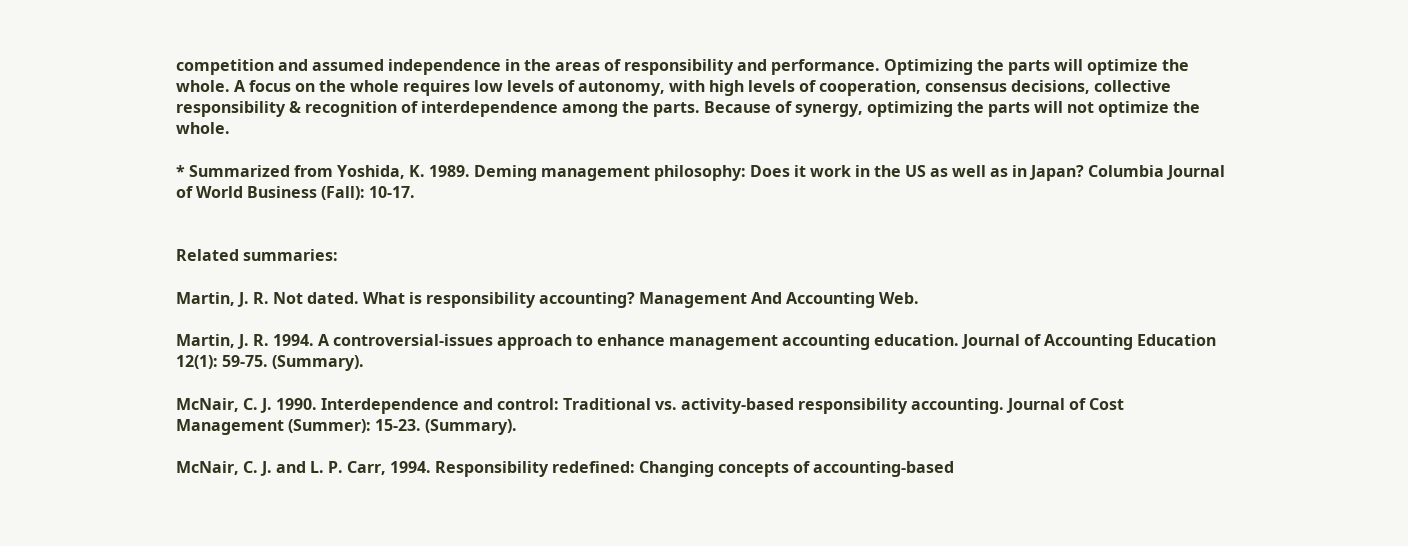competition and assumed independence in the areas of responsibility and performance. Optimizing the parts will optimize the whole. A focus on the whole requires low levels of autonomy, with high levels of cooperation, consensus decisions, collective responsibility & recognition of interdependence among the parts. Because of synergy, optimizing the parts will not optimize the whole.

* Summarized from Yoshida, K. 1989. Deming management philosophy: Does it work in the US as well as in Japan? Columbia Journal of World Business (Fall): 10-17.


Related summaries:

Martin, J. R. Not dated. What is responsibility accounting? Management And Accounting Web.

Martin, J. R. 1994. A controversial-issues approach to enhance management accounting education. Journal of Accounting Education 12(1): 59-75. (Summary).

McNair, C. J. 1990. Interdependence and control: Traditional vs. activity-based responsibility accounting. Journal of Cost Management (Summer): 15-23. (Summary).

McNair, C. J. and L. P. Carr, 1994. Responsibility redefined: Changing concepts of accounting-based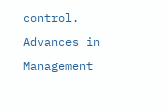control. Advances in Management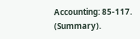Accounting: 85-117. (Summary).